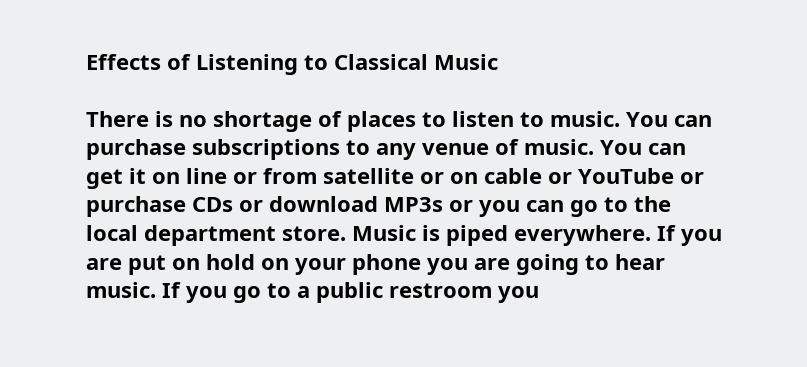Effects of Listening to Classical Music

There is no shortage of places to listen to music. You can purchase subscriptions to any venue of music. You can get it on line or from satellite or on cable or YouTube or purchase CDs or download MP3s or you can go to the local department store. Music is piped everywhere. If you are put on hold on your phone you are going to hear music. If you go to a public restroom you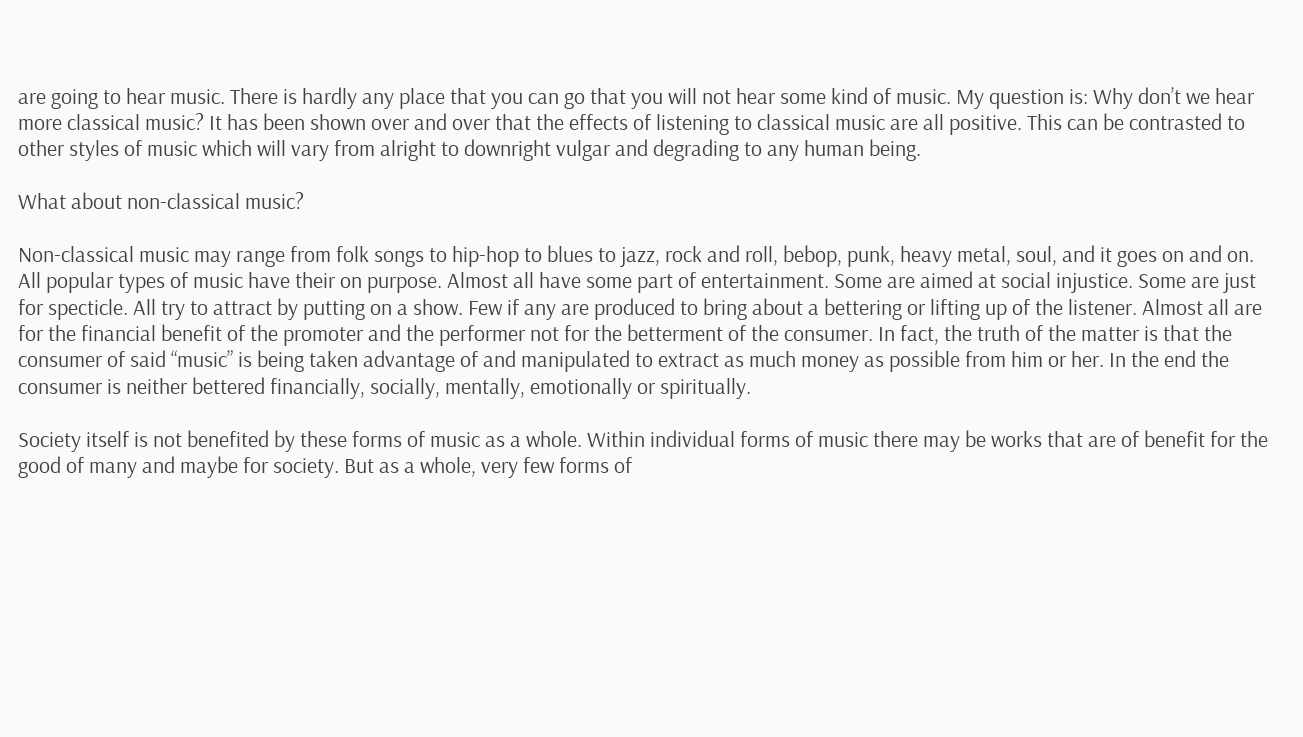are going to hear music. There is hardly any place that you can go that you will not hear some kind of music. My question is: Why don’t we hear more classical music? It has been shown over and over that the effects of listening to classical music are all positive. This can be contrasted to other styles of music which will vary from alright to downright vulgar and degrading to any human being.

What about non-classical music?

Non-classical music may range from folk songs to hip-hop to blues to jazz, rock and roll, bebop, punk, heavy metal, soul, and it goes on and on. All popular types of music have their on purpose. Almost all have some part of entertainment. Some are aimed at social injustice. Some are just for specticle. All try to attract by putting on a show. Few if any are produced to bring about a bettering or lifting up of the listener. Almost all are for the financial benefit of the promoter and the performer not for the betterment of the consumer. In fact, the truth of the matter is that the consumer of said “music” is being taken advantage of and manipulated to extract as much money as possible from him or her. In the end the consumer is neither bettered financially, socially, mentally, emotionally or spiritually.

Society itself is not benefited by these forms of music as a whole. Within individual forms of music there may be works that are of benefit for the good of many and maybe for society. But as a whole, very few forms of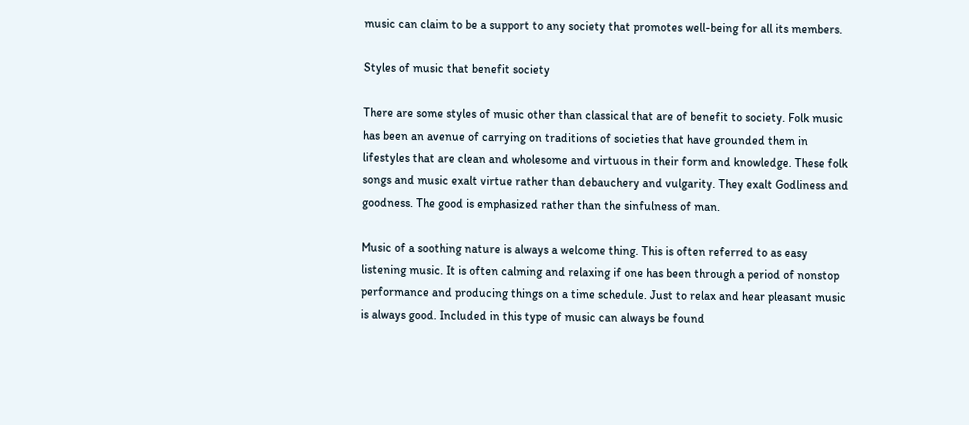music can claim to be a support to any society that promotes well-being for all its members.

Styles of music that benefit society

There are some styles of music other than classical that are of benefit to society. Folk music has been an avenue of carrying on traditions of societies that have grounded them in lifestyles that are clean and wholesome and virtuous in their form and knowledge. These folk songs and music exalt virtue rather than debauchery and vulgarity. They exalt Godliness and goodness. The good is emphasized rather than the sinfulness of man.

Music of a soothing nature is always a welcome thing. This is often referred to as easy listening music. It is often calming and relaxing if one has been through a period of nonstop performance and producing things on a time schedule. Just to relax and hear pleasant music is always good. Included in this type of music can always be found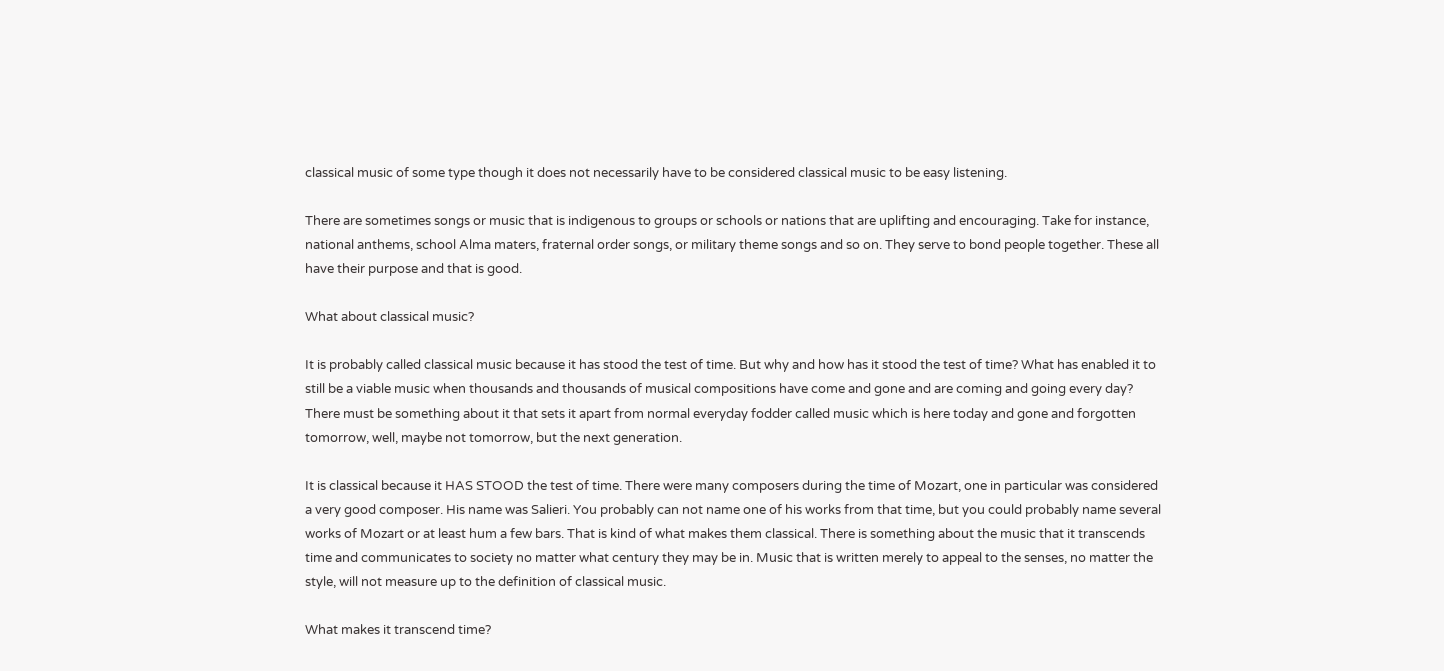classical music of some type though it does not necessarily have to be considered classical music to be easy listening.

There are sometimes songs or music that is indigenous to groups or schools or nations that are uplifting and encouraging. Take for instance, national anthems, school Alma maters, fraternal order songs, or military theme songs and so on. They serve to bond people together. These all have their purpose and that is good.

What about classical music?

It is probably called classical music because it has stood the test of time. But why and how has it stood the test of time? What has enabled it to still be a viable music when thousands and thousands of musical compositions have come and gone and are coming and going every day? There must be something about it that sets it apart from normal everyday fodder called music which is here today and gone and forgotten tomorrow, well, maybe not tomorrow, but the next generation.

It is classical because it HAS STOOD the test of time. There were many composers during the time of Mozart, one in particular was considered a very good composer. His name was Salieri. You probably can not name one of his works from that time, but you could probably name several works of Mozart or at least hum a few bars. That is kind of what makes them classical. There is something about the music that it transcends time and communicates to society no matter what century they may be in. Music that is written merely to appeal to the senses, no matter the style, will not measure up to the definition of classical music.

What makes it transcend time?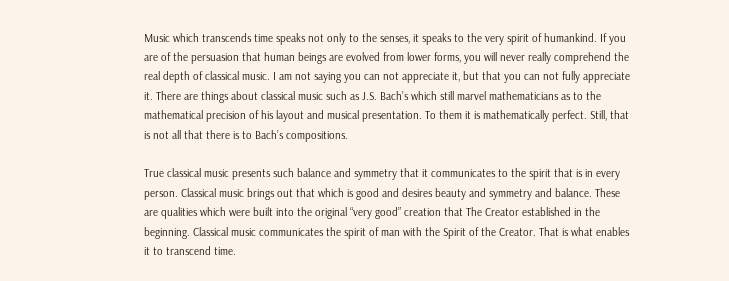Music which transcends time speaks not only to the senses, it speaks to the very spirit of humankind. If you are of the persuasion that human beings are evolved from lower forms, you will never really comprehend the real depth of classical music. I am not saying you can not appreciate it, but that you can not fully appreciate it. There are things about classical music such as J.S. Bach’s which still marvel mathematicians as to the mathematical precision of his layout and musical presentation. To them it is mathematically perfect. Still, that is not all that there is to Bach’s compositions.

True classical music presents such balance and symmetry that it communicates to the spirit that is in every person. Classical music brings out that which is good and desires beauty and symmetry and balance. These are qualities which were built into the original “very good” creation that The Creator established in the beginning. Classical music communicates the spirit of man with the Spirit of the Creator. That is what enables it to transcend time.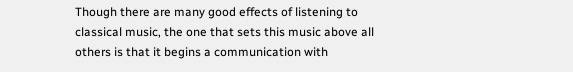Though there are many good effects of listening to classical music, the one that sets this music above all others is that it begins a communication with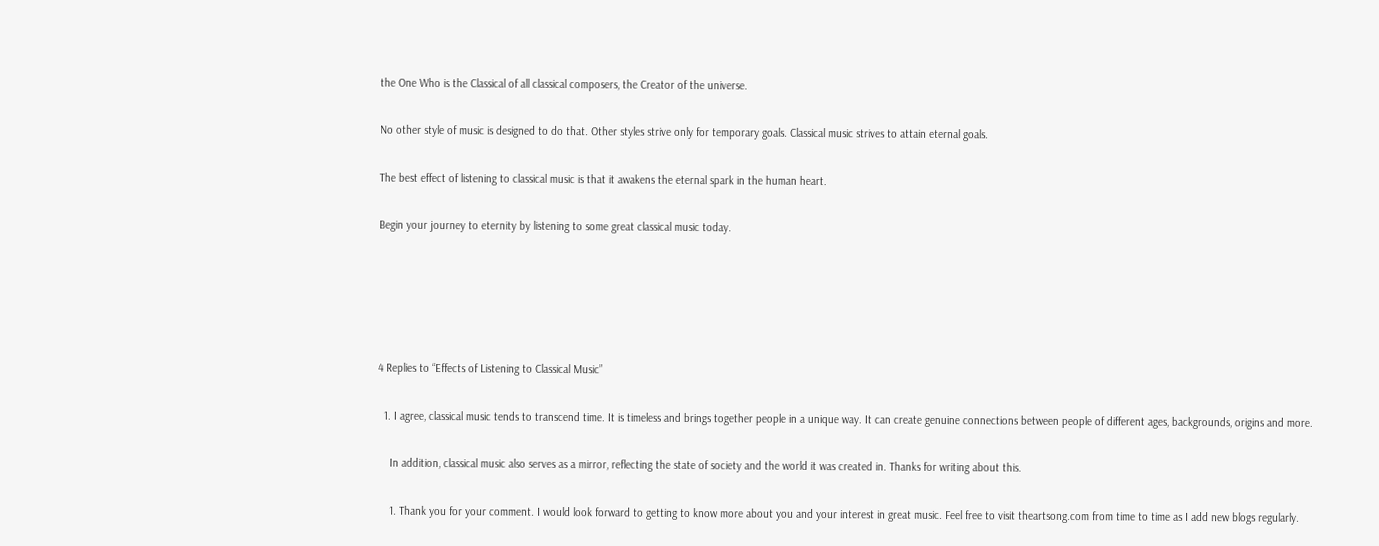the One Who is the Classical of all classical composers, the Creator of the universe.

No other style of music is designed to do that. Other styles strive only for temporary goals. Classical music strives to attain eternal goals.

The best effect of listening to classical music is that it awakens the eternal spark in the human heart.

Begin your journey to eternity by listening to some great classical music today.





4 Replies to “Effects of Listening to Classical Music”

  1. I agree, classical music tends to transcend time. It is timeless and brings together people in a unique way. It can create genuine connections between people of different ages, backgrounds, origins and more.

    In addition, classical music also serves as a mirror, reflecting the state of society and the world it was created in. Thanks for writing about this.

    1. Thank you for your comment. I would look forward to getting to know more about you and your interest in great music. Feel free to visit theartsong.com from time to time as I add new blogs regularly.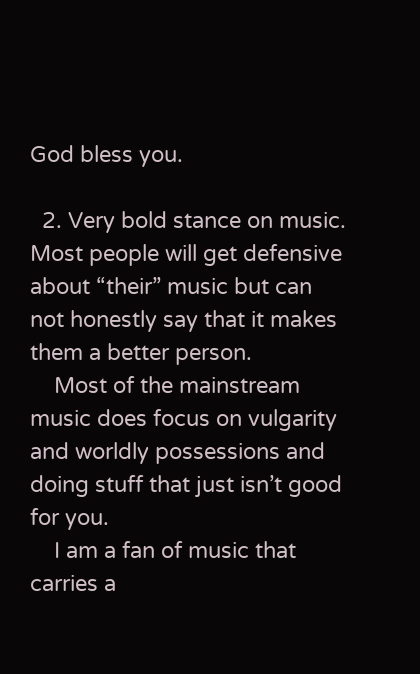God bless you.

  2. Very bold stance on music. Most people will get defensive about “their” music but can not honestly say that it makes them a better person.
    Most of the mainstream music does focus on vulgarity and worldly possessions and doing stuff that just isn’t good for you.
    I am a fan of music that carries a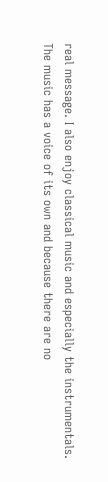real message. I also enjoy classical music and especially the instrumentals. The music has a voice of its own and because there are no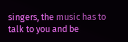singers, the music has to talk to you and be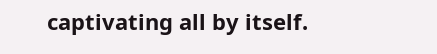captivating all by itself.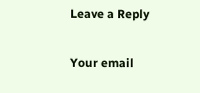Leave a Reply

Your email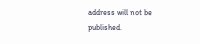address will not be published.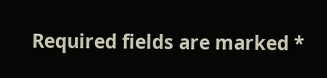Required fields are marked *